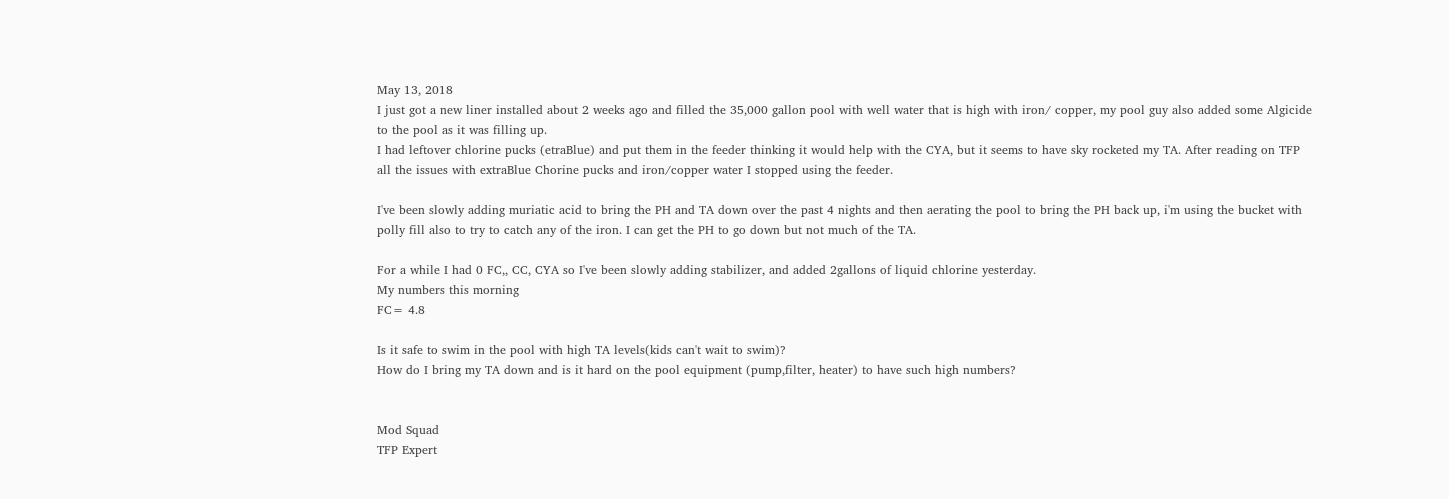May 13, 2018
I just got a new liner installed about 2 weeks ago and filled the 35,000 gallon pool with well water that is high with iron/ copper, my pool guy also added some Algicide to the pool as it was filling up.
I had leftover chlorine pucks (etraBlue) and put them in the feeder thinking it would help with the CYA, but it seems to have sky rocketed my TA. After reading on TFP all the issues with extraBlue Chorine pucks and iron/copper water I stopped using the feeder.

I've been slowly adding muriatic acid to bring the PH and TA down over the past 4 nights and then aerating the pool to bring the PH back up, i'm using the bucket with polly fill also to try to catch any of the iron. I can get the PH to go down but not much of the TA.

For a while I had 0 FC,, CC, CYA so I've been slowly adding stabilizer, and added 2gallons of liquid chlorine yesterday.
My numbers this morning
FC= 4.8

Is it safe to swim in the pool with high TA levels(kids can't wait to swim)?
How do I bring my TA down and is it hard on the pool equipment (pump,filter, heater) to have such high numbers?


Mod Squad
TFP Expert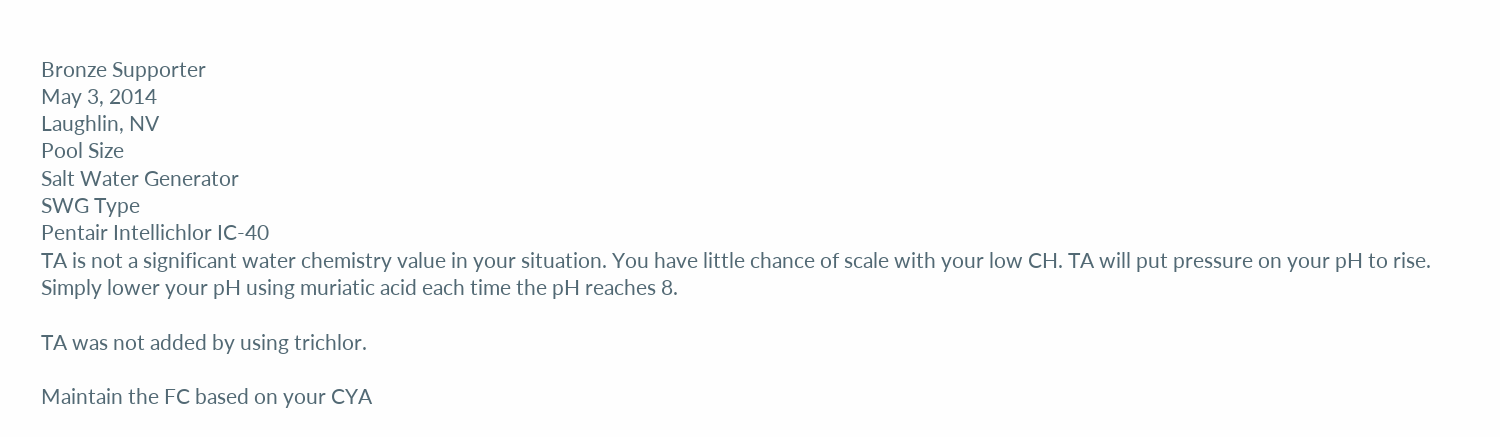Bronze Supporter
May 3, 2014
Laughlin, NV
Pool Size
Salt Water Generator
SWG Type
Pentair Intellichlor IC-40
TA is not a significant water chemistry value in your situation. You have little chance of scale with your low CH. TA will put pressure on your pH to rise. Simply lower your pH using muriatic acid each time the pH reaches 8.

TA was not added by using trichlor.

Maintain the FC based on your CYA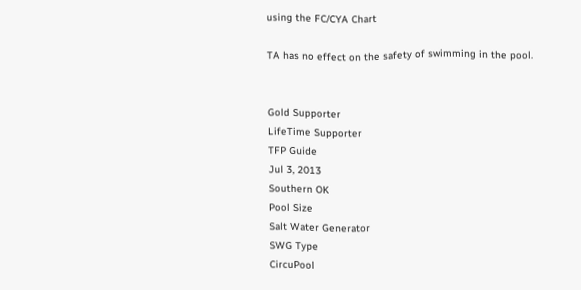using the FC/CYA Chart

TA has no effect on the safety of swimming in the pool.


Gold Supporter
LifeTime Supporter
TFP Guide
Jul 3, 2013
Southern OK
Pool Size
Salt Water Generator
SWG Type
CircuPool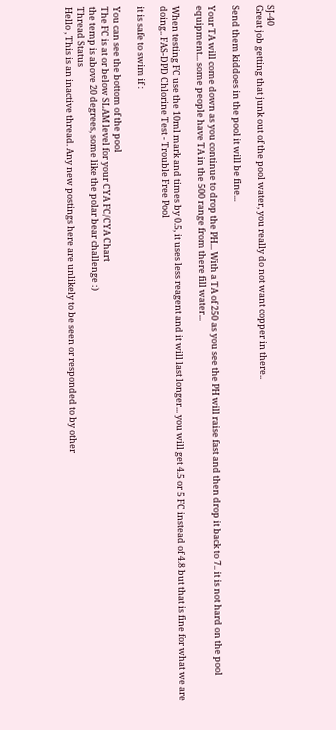SJ-40
Great job getting that junk out of the pool water, you really do not want copper in there..

Send them kiddoes in the pool it will be fine...

Your TA will come down as you continue to drop the PH... With a TA of 250 as you see the PH will raise fast and then drop it back to 7.. it is not hard on the pool equipment... some people have TA in the 500 range from there fill water...

When testing FC use the 10ml mark and times by 0.5, it uses less reagent and it will last longer... you will get 4.5 or 5 FC instead of 4.8 but that is fine for what we are doing.. FAS-DPD Chlorine Test - Trouble Free Pool

it is safe to swim if :

You can see the bottom of the pool
The FC is at or below SLAM level for your CYA FC/CYA Chart
the temp is above 20 degrees, some like the polar bear challenge :)
Thread Status
Hello , This is an inactive thread. Any new postings here are unlikely to be seen or responded to by other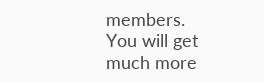members. You will get much more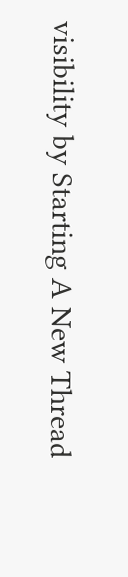visibility by Starting A New Thread